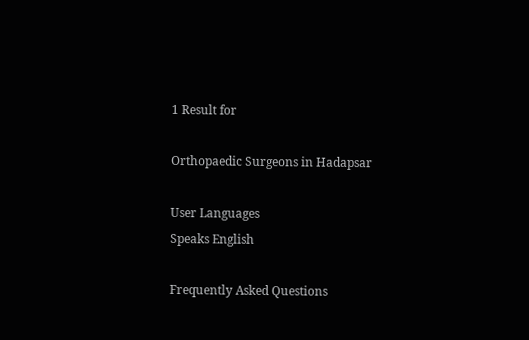1 Result for

Orthopaedic Surgeons in Hadapsar

User Languages
Speaks English

Frequently Asked Questions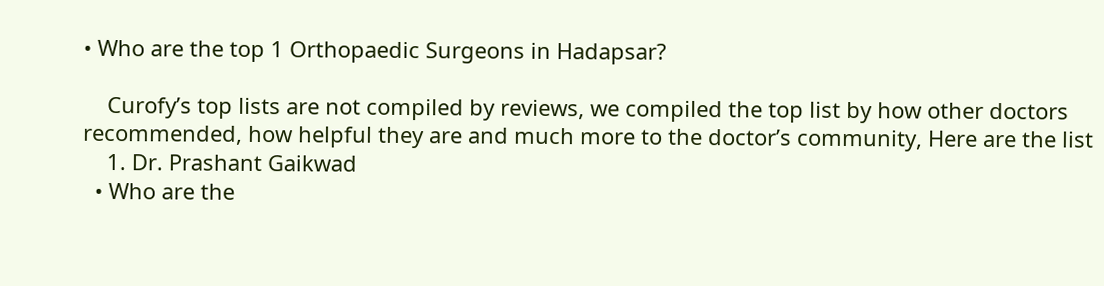• Who are the top 1 Orthopaedic Surgeons in Hadapsar?

    Curofy’s top lists are not compiled by reviews, we compiled the top list by how other doctors recommended, how helpful they are and much more to the doctor’s community, Here are the list
    1. Dr. Prashant Gaikwad
  • Who are the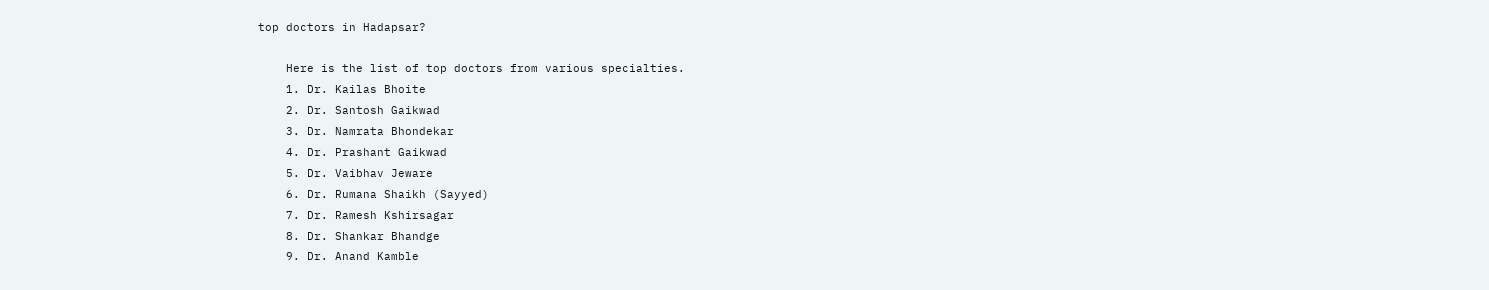top doctors in Hadapsar?

    Here is the list of top doctors from various specialties.
    1. Dr. Kailas Bhoite
    2. Dr. Santosh Gaikwad
    3. Dr. Namrata Bhondekar
    4. Dr. Prashant Gaikwad
    5. Dr. Vaibhav Jeware
    6. Dr. Rumana Shaikh (Sayyed)
    7. Dr. Ramesh Kshirsagar
    8. Dr. Shankar Bhandge
    9. Dr. Anand Kamble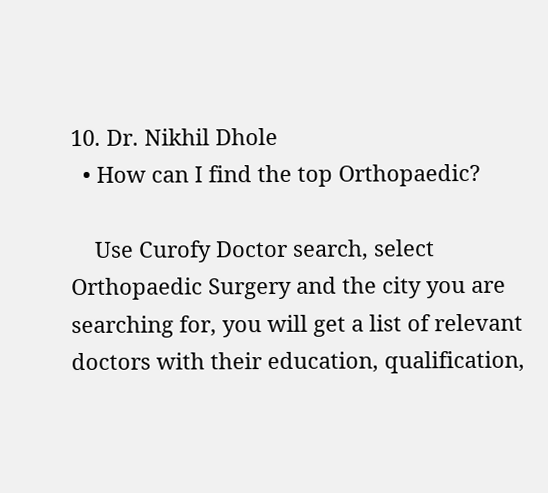10. Dr. Nikhil Dhole
  • How can I find the top Orthopaedic?

    Use Curofy Doctor search, select  Orthopaedic Surgery and the city you are searching for, you will get a list of relevant doctors with their education, qualification,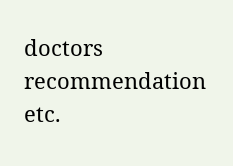doctors recommendation etc.